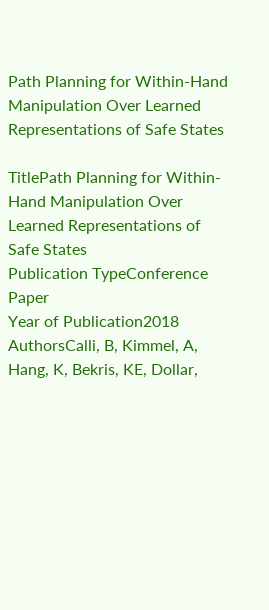Path Planning for Within-Hand Manipulation Over Learned Representations of Safe States

TitlePath Planning for Within-Hand Manipulation Over Learned Representations of Safe States
Publication TypeConference Paper
Year of Publication2018
AuthorsCalli, B, Kimmel, A, Hang, K, Bekris, KE, Dollar,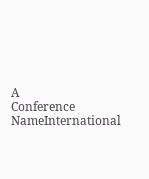A
Conference NameInternational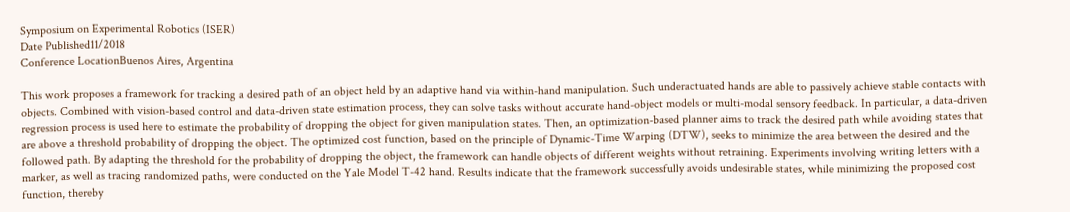Symposium on Experimental Robotics (ISER)
Date Published11/2018
Conference LocationBuenos Aires, Argentina

This work proposes a framework for tracking a desired path of an object held by an adaptive hand via within-hand manipulation. Such underactuated hands are able to passively achieve stable contacts with objects. Combined with vision-based control and data-driven state estimation process, they can solve tasks without accurate hand-object models or multi-modal sensory feedback. In particular, a data-driven regression process is used here to estimate the probability of dropping the object for given manipulation states. Then, an optimization-based planner aims to track the desired path while avoiding states that are above a threshold probability of dropping the object. The optimized cost function, based on the principle of Dynamic-Time Warping (DTW), seeks to minimize the area between the desired and the followed path. By adapting the threshold for the probability of dropping the object, the framework can handle objects of different weights without retraining. Experiments involving writing letters with a marker, as well as tracing randomized paths, were conducted on the Yale Model T-42 hand. Results indicate that the framework successfully avoids undesirable states, while minimizing the proposed cost function, thereby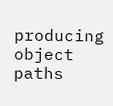producing object paths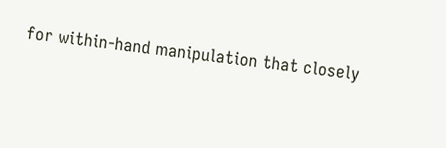for within-hand manipulation that closely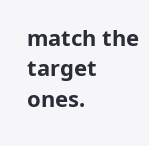match the target ones.